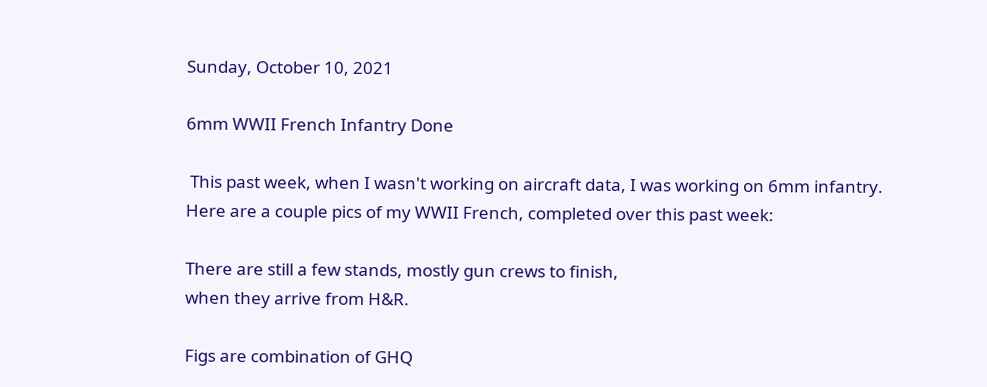Sunday, October 10, 2021

6mm WWII French Infantry Done

 This past week, when I wasn't working on aircraft data, I was working on 6mm infantry.   Here are a couple pics of my WWII French, completed over this past week:

There are still a few stands, mostly gun crews to finish,
when they arrive from H&R.

Figs are combination of GHQ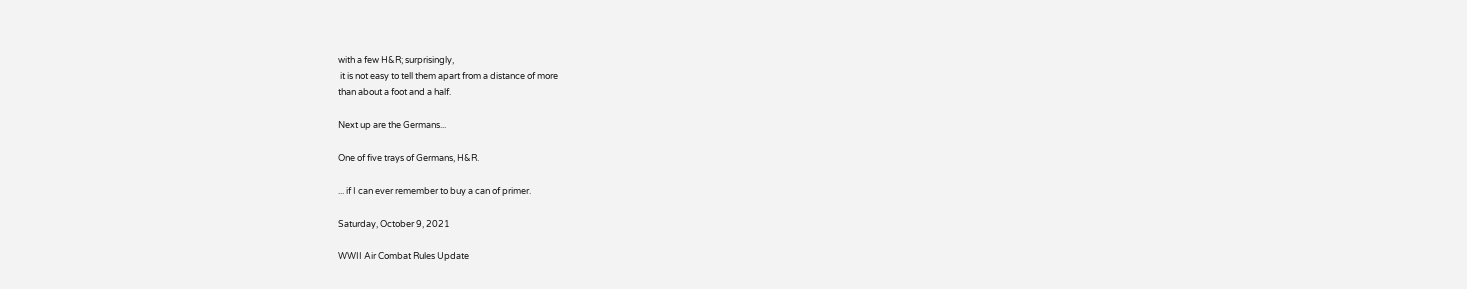with a few H&R; surprisingly,
 it is not easy to tell them apart from a distance of more
than about a foot and a half.

Next up are the Germans...

One of five trays of Germans, H&R.

... if I can ever remember to buy a can of primer.

Saturday, October 9, 2021

WWII Air Combat Rules Update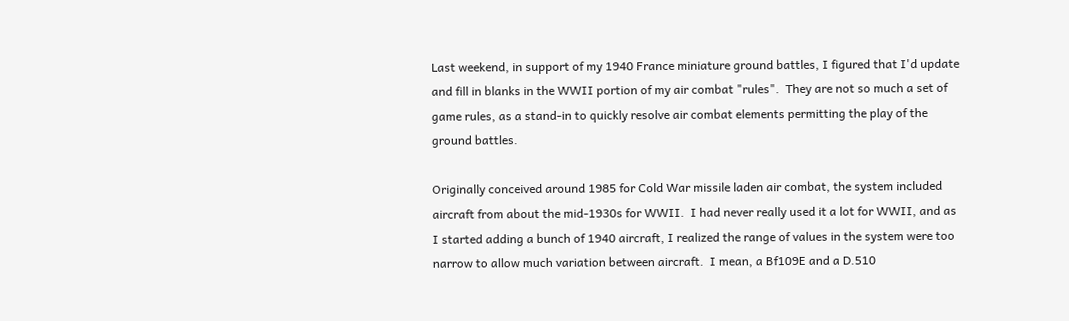Last weekend, in support of my 1940 France miniature ground battles, I figured that I'd update and fill in blanks in the WWII portion of my air combat "rules".  They are not so much a set of game rules, as a stand-in to quickly resolve air combat elements permitting the play of the ground battles.

Originally conceived around 1985 for Cold War missile laden air combat, the system included aircraft from about the mid-1930s for WWII.  I had never really used it a lot for WWII, and as I started adding a bunch of 1940 aircraft, I realized the range of values in the system were too narrow to allow much variation between aircraft.  I mean, a Bf109E and a D.510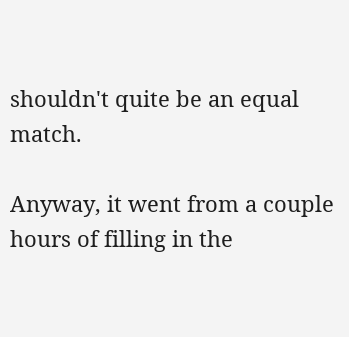shouldn't quite be an equal match.

Anyway, it went from a couple hours of filling in the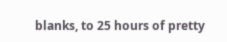blanks, to 25 hours of pretty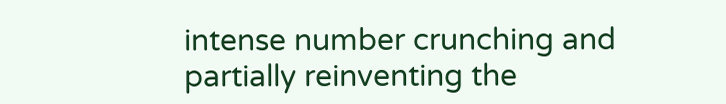intense number crunching and partially reinventing the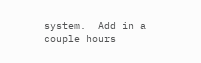system.  Add in a couple hours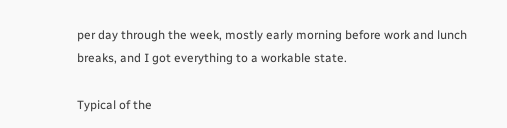per day through the week, mostly early morning before work and lunch breaks, and I got everything to a workable state.

Typical of the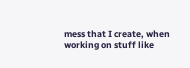mess that I create, when working on stuff like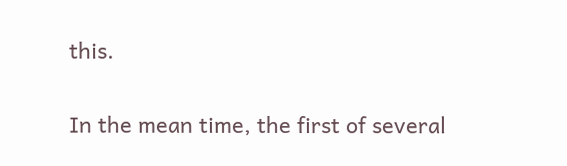this.

In the mean time, the first of several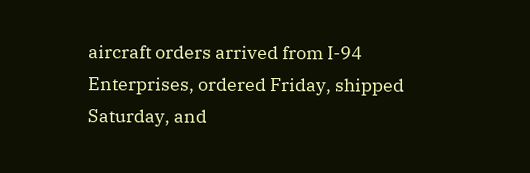aircraft orders arrived from I-94 Enterprises, ordered Friday, shipped Saturday, and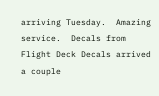arriving Tuesday.  Amazing service.  Decals from Flight Deck Decals arrived a couple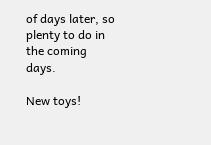of days later, so plenty to do in the coming days.

New toys!